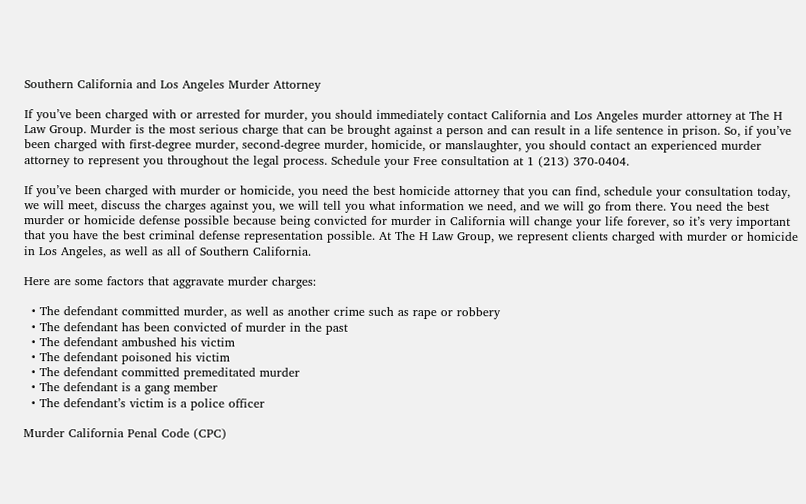Southern California and Los Angeles Murder Attorney

If you’ve been charged with or arrested for murder, you should immediately contact California and Los Angeles murder attorney at The H Law Group. Murder is the most serious charge that can be brought against a person and can result in a life sentence in prison. So, if you’ve been charged with first-degree murder, second-degree murder, homicide, or manslaughter, you should contact an experienced murder attorney to represent you throughout the legal process. Schedule your Free consultation at 1 (213) 370-0404.

If you’ve been charged with murder or homicide, you need the best homicide attorney that you can find, schedule your consultation today, we will meet, discuss the charges against you, we will tell you what information we need, and we will go from there. You need the best murder or homicide defense possible because being convicted for murder in California will change your life forever, so it’s very important that you have the best criminal defense representation possible. At The H Law Group, we represent clients charged with murder or homicide in Los Angeles, as well as all of Southern California.

Here are some factors that aggravate murder charges:

  • The defendant committed murder, as well as another crime such as rape or robbery
  • The defendant has been convicted of murder in the past
  • The defendant ambushed his victim
  • The defendant poisoned his victim
  • The defendant committed premeditated murder
  • The defendant is a gang member
  • The defendant’s victim is a police officer

Murder California Penal Code (CPC)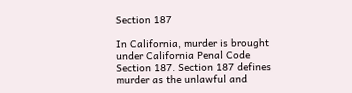Section 187

In California, murder is brought under California Penal Code Section 187. Section 187 defines murder as the unlawful and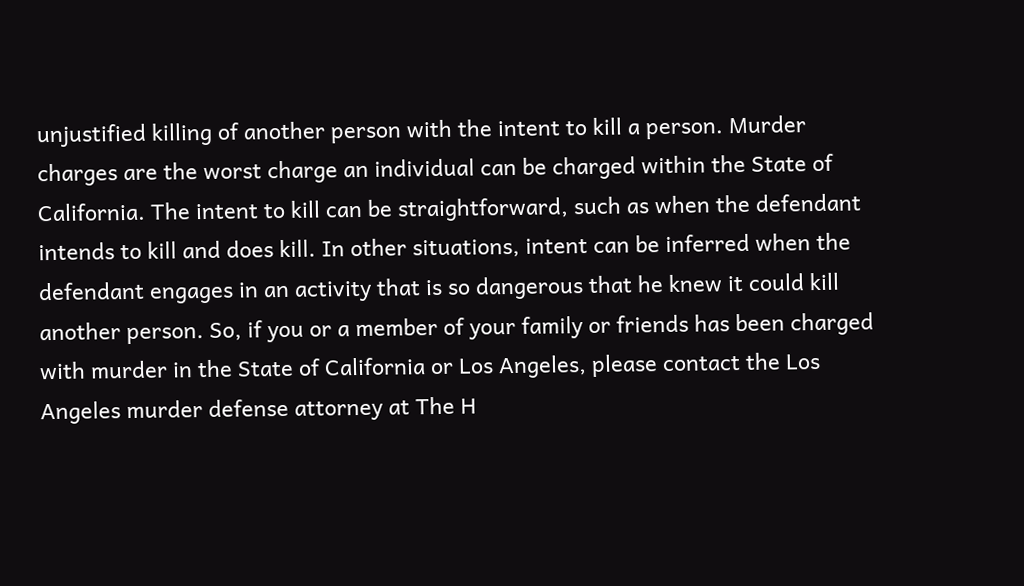unjustified killing of another person with the intent to kill a person. Murder charges are the worst charge an individual can be charged within the State of California. The intent to kill can be straightforward, such as when the defendant intends to kill and does kill. In other situations, intent can be inferred when the defendant engages in an activity that is so dangerous that he knew it could kill another person. So, if you or a member of your family or friends has been charged with murder in the State of California or Los Angeles, please contact the Los Angeles murder defense attorney at The H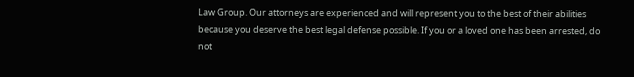Law Group. Our attorneys are experienced and will represent you to the best of their abilities because you deserve the best legal defense possible. If you or a loved one has been arrested, do not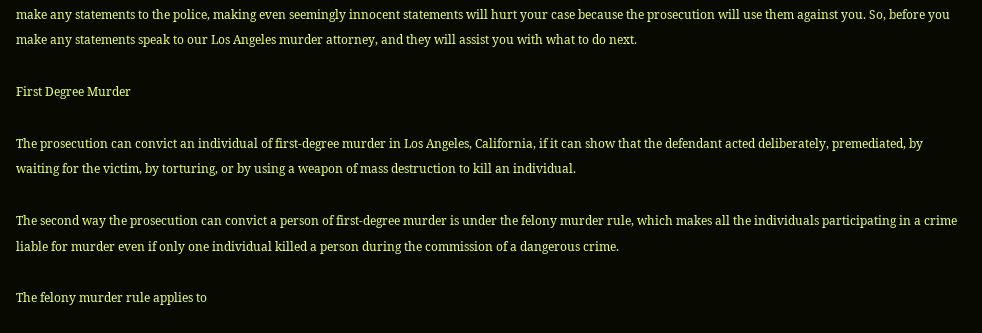make any statements to the police, making even seemingly innocent statements will hurt your case because the prosecution will use them against you. So, before you make any statements speak to our Los Angeles murder attorney, and they will assist you with what to do next.

First Degree Murder

The prosecution can convict an individual of first-degree murder in Los Angeles, California, if it can show that the defendant acted deliberately, premediated, by waiting for the victim, by torturing, or by using a weapon of mass destruction to kill an individual.

The second way the prosecution can convict a person of first-degree murder is under the felony murder rule, which makes all the individuals participating in a crime liable for murder even if only one individual killed a person during the commission of a dangerous crime.

The felony murder rule applies to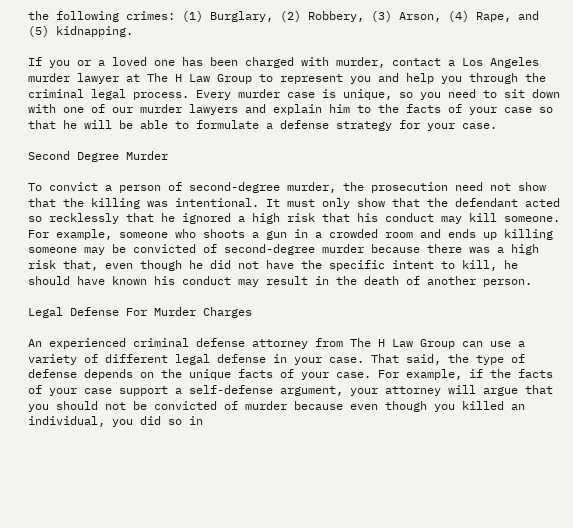the following crimes: (1) Burglary, (2) Robbery, (3) Arson, (4) Rape, and (5) kidnapping.

If you or a loved one has been charged with murder, contact a Los Angeles murder lawyer at The H Law Group to represent you and help you through the criminal legal process. Every murder case is unique, so you need to sit down with one of our murder lawyers and explain him to the facts of your case so that he will be able to formulate a defense strategy for your case.

Second Degree Murder

To convict a person of second-degree murder, the prosecution need not show that the killing was intentional. It must only show that the defendant acted so recklessly that he ignored a high risk that his conduct may kill someone. For example, someone who shoots a gun in a crowded room and ends up killing someone may be convicted of second-degree murder because there was a high risk that, even though he did not have the specific intent to kill, he should have known his conduct may result in the death of another person.

Legal Defense For Murder Charges

An experienced criminal defense attorney from The H Law Group can use a variety of different legal defense in your case. That said, the type of defense depends on the unique facts of your case. For example, if the facts of your case support a self-defense argument, your attorney will argue that you should not be convicted of murder because even though you killed an individual, you did so in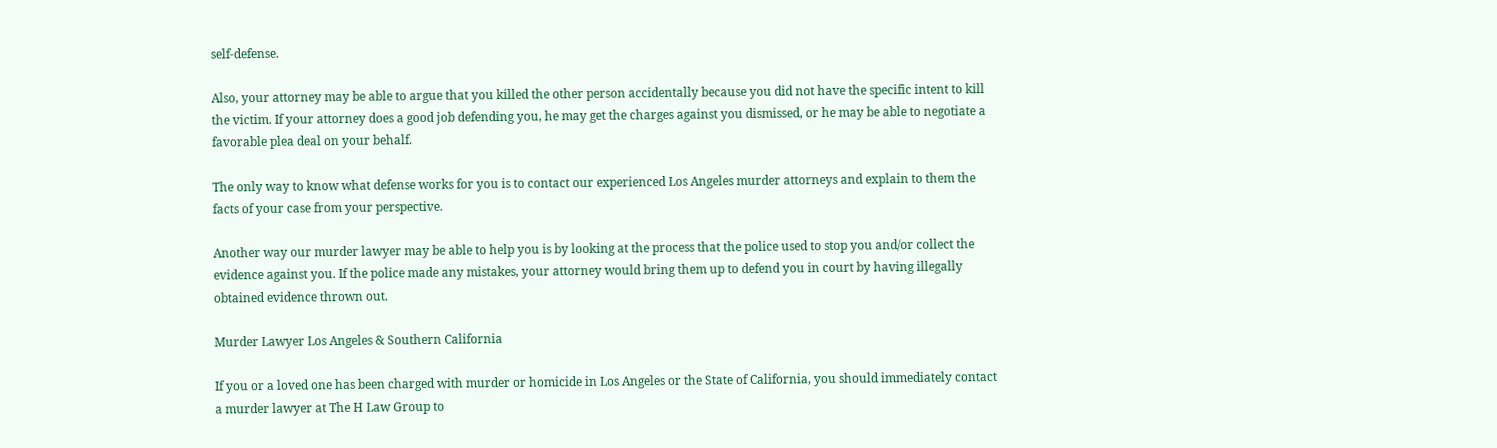self-defense.

Also, your attorney may be able to argue that you killed the other person accidentally because you did not have the specific intent to kill the victim. If your attorney does a good job defending you, he may get the charges against you dismissed, or he may be able to negotiate a favorable plea deal on your behalf.

The only way to know what defense works for you is to contact our experienced Los Angeles murder attorneys and explain to them the facts of your case from your perspective.

Another way our murder lawyer may be able to help you is by looking at the process that the police used to stop you and/or collect the evidence against you. If the police made any mistakes, your attorney would bring them up to defend you in court by having illegally obtained evidence thrown out.

Murder Lawyer Los Angeles & Southern California

If you or a loved one has been charged with murder or homicide in Los Angeles or the State of California, you should immediately contact a murder lawyer at The H Law Group to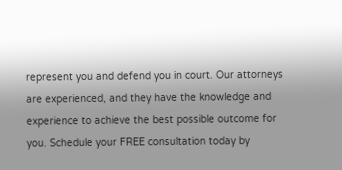represent you and defend you in court. Our attorneys are experienced, and they have the knowledge and experience to achieve the best possible outcome for you. Schedule your FREE consultation today by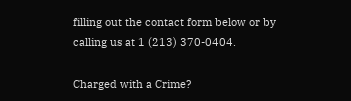filling out the contact form below or by calling us at 1 (213) 370-0404.

Charged with a Crime?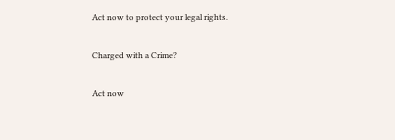Act now to protect your legal rights.

Charged with a Crime?

Act now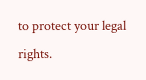to protect your legal rights.